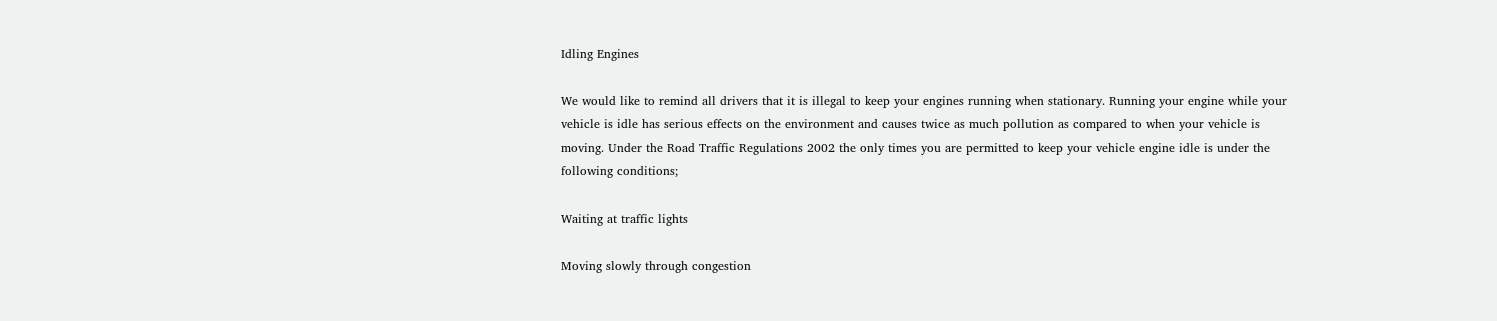Idling Engines

We would like to remind all drivers that it is illegal to keep your engines running when stationary. Running your engine while your vehicle is idle has serious effects on the environment and causes twice as much pollution as compared to when your vehicle is moving. Under the Road Traffic Regulations 2002 the only times you are permitted to keep your vehicle engine idle is under the following conditions;

Waiting at traffic lights

Moving slowly through congestion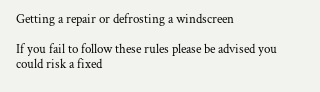Getting a repair or defrosting a windscreen

If you fail to follow these rules please be advised you could risk a fixed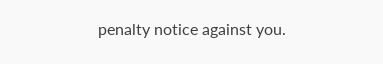penalty notice against you.